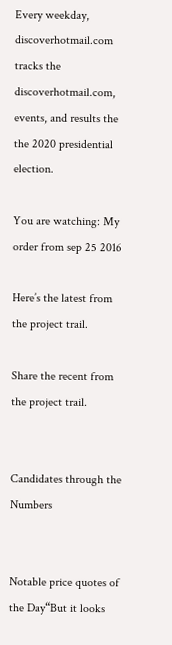Every weekday, discoverhotmail.com tracks the discoverhotmail.com, events, and results the the 2020 presidential election.

You are watching: My order from sep 25 2016

Here’s the latest from the project trail.

Share the recent from the project trail.


Candidates through the Numbers


Notable price quotes of the Day“But it looks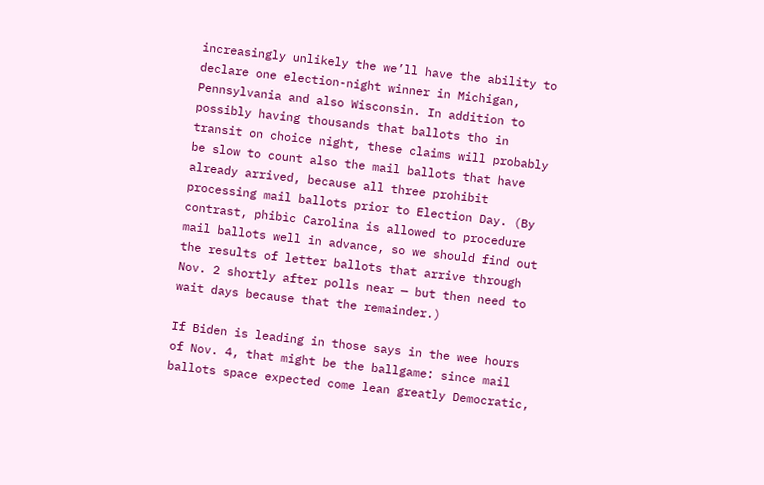increasingly unlikely the we’ll have the ability to declare one election-night winner in Michigan, Pennsylvania and also Wisconsin. In addition to possibly having thousands that ballots tho in transit on choice night, these claims will probably be slow to count also the mail ballots that have already arrived, because all three prohibit processing mail ballots prior to Election Day. (By contrast, phibìc Carolina is allowed to procedure mail ballots well in advance, so we should find out the results of letter ballots that arrive through Nov. 2 shortly after polls near — but then need to wait days because that the remainder.)

If Biden is leading in those says in the wee hours of Nov. 4, that might be the ballgame: since mail ballots space expected come lean greatly Democratic,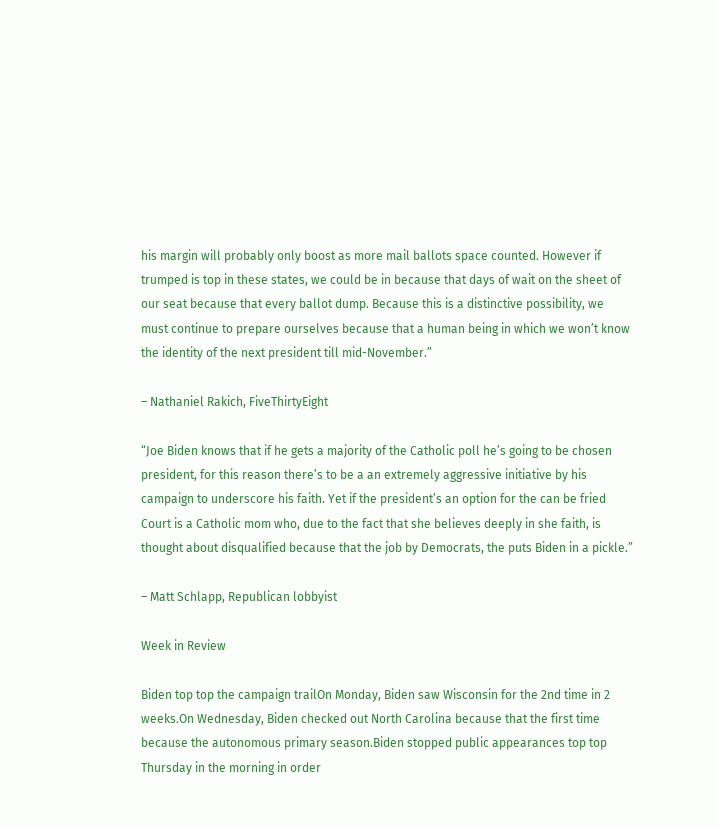his margin will probably only boost as more mail ballots space counted. However if trumped is top in these states, we could be in because that days of wait on the sheet of our seat because that every ballot dump. Because this is a distinctive possibility, we must continue to prepare ourselves because that a human being in which we won’t know the identity of the next president till mid-November.”

– Nathaniel Rakich, FiveThirtyEight

“Joe Biden knows that if he gets a majority of the Catholic poll he’s going to be chosen president, for this reason there’s to be a an extremely aggressive initiative by his campaign to underscore his faith. Yet if the president’s an option for the can be fried Court is a Catholic mom who, due to the fact that she believes deeply in she faith, is thought about disqualified because that the job by Democrats, the puts Biden in a pickle.”

– Matt Schlapp, Republican lobbyist

Week in Review

Biden top top the campaign trailOn Monday, Biden saw Wisconsin for the 2nd time in 2 weeks.On Wednesday, Biden checked out North Carolina because that the first time because the autonomous primary season.Biden stopped public appearances top top Thursday in the morning in order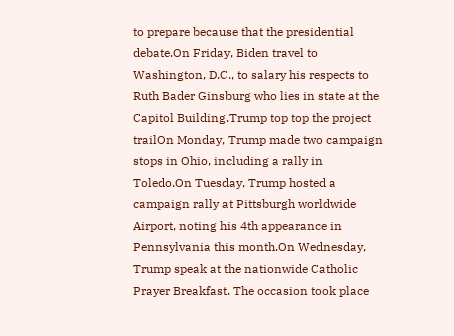to prepare because that the presidential debate.On Friday, Biden travel to Washington, D.C., to salary his respects to Ruth Bader Ginsburg who lies in state at the Capitol Building.Trump top top the project trailOn Monday, Trump made two campaign stops in Ohio, including a rally in Toledo.On Tuesday, Trump hosted a campaign rally at Pittsburgh worldwide Airport, noting his 4th appearance in Pennsylvania this month.On Wednesday, Trump speak at the nationwide Catholic Prayer Breakfast. The occasion took place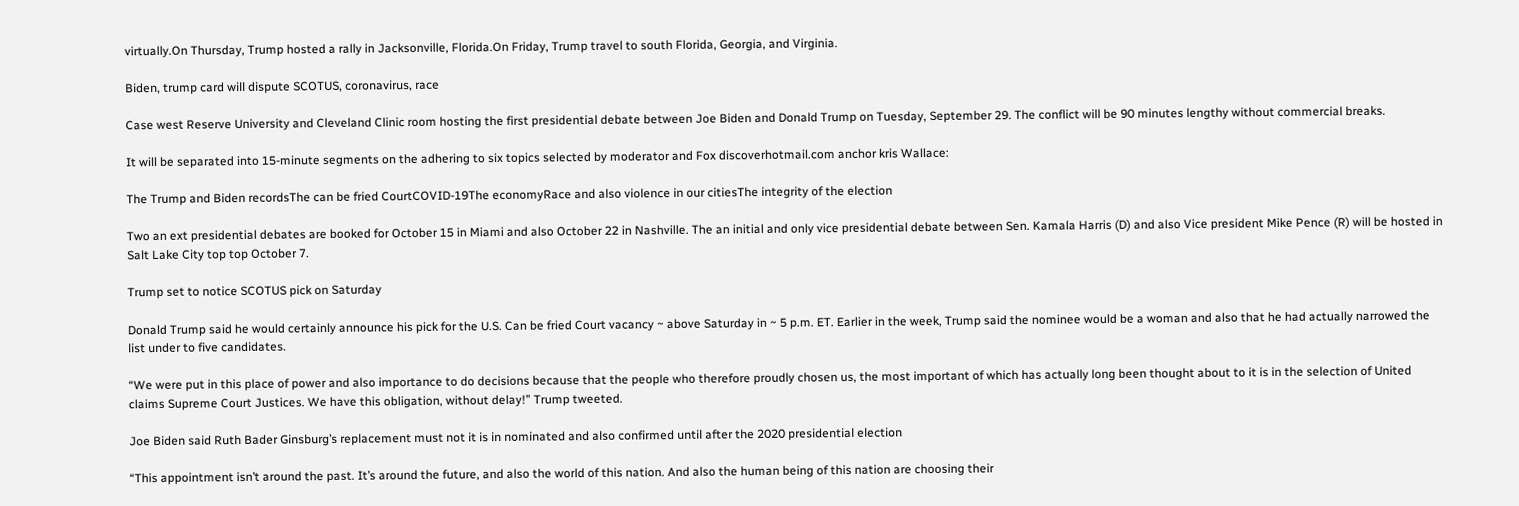virtually.On Thursday, Trump hosted a rally in Jacksonville, Florida.On Friday, Trump travel to south Florida, Georgia, and Virginia.

Biden, trump card will dispute SCOTUS, coronavirus, race

Case west Reserve University and Cleveland Clinic room hosting the first presidential debate between Joe Biden and Donald Trump on Tuesday, September 29. The conflict will be 90 minutes lengthy without commercial breaks.

It will be separated into 15-minute segments on the adhering to six topics selected by moderator and Fox discoverhotmail.com anchor kris Wallace:

The Trump and Biden recordsThe can be fried CourtCOVID-19The economyRace and also violence in our citiesThe integrity of the election

Two an ext presidential debates are booked for October 15 in Miami and also October 22 in Nashville. The an initial and only vice presidential debate between Sen. Kamala Harris (D) and also Vice president Mike Pence (R) will be hosted in Salt Lake City top top October 7.

Trump set to notice SCOTUS pick on Saturday

Donald Trump said he would certainly announce his pick for the U.S. Can be fried Court vacancy ~ above Saturday in ~ 5 p.m. ET. Earlier in the week, Trump said the nominee would be a woman and also that he had actually narrowed the list under to five candidates.

“We were put in this place of power and also importance to do decisions because that the people who therefore proudly chosen us, the most important of which has actually long been thought about to it is in the selection of United claims Supreme Court Justices. We have this obligation, without delay!” Trump tweeted.

Joe Biden said Ruth Bader Ginsburg’s replacement must not it is in nominated and also confirmed until after the 2020 presidential election

“This appointment isn’t around the past. It’s around the future, and also the world of this nation. And also the human being of this nation are choosing their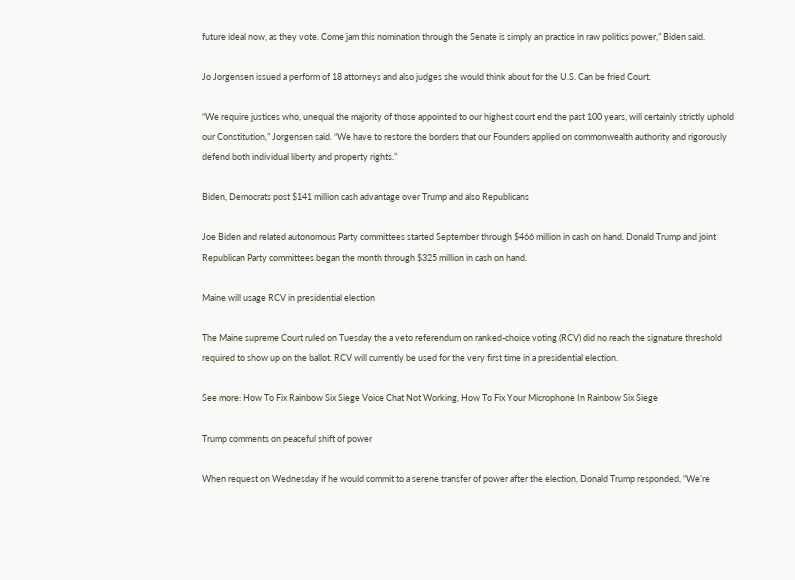future ideal now, as they vote. Come jam this nomination through the Senate is simply an practice in raw politics power,” Biden said.

Jo Jorgensen issued a perform of 18 attorneys and also judges she would think about for the U.S. Can be fried Court.

“We require justices who, unequal the majority of those appointed to our highest court end the past 100 years, will certainly strictly uphold our Constitution,” Jorgensen said. “We have to restore the borders that our Founders applied on commonwealth authority and rigorously defend both individual liberty and property rights.”

Biden, Democrats post $141 million cash advantage over Trump and also Republicans

Joe Biden and related autonomous Party committees started September through $466 million in cash on hand. Donald Trump and joint Republican Party committees began the month through $325 million in cash on hand.

Maine will usage RCV in presidential election

The Maine supreme Court ruled on Tuesday the a veto referendum on ranked-choice voting (RCV) did no reach the signature threshold required to show up on the ballot. RCV will currently be used for the very first time in a presidential election.

See more: How To Fix Rainbow Six Siege Voice Chat Not Working, How To Fix Your Microphone In Rainbow Six Siege

Trump comments on peaceful shift of power

When request on Wednesday if he would commit to a serene transfer of power after the election, Donald Trump responded, “We’re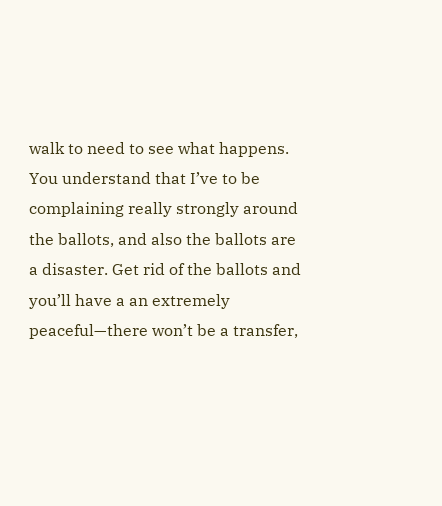walk to need to see what happens. You understand that I’ve to be complaining really strongly around the ballots, and also the ballots are a disaster. Get rid of the ballots and you’ll have a an extremely peaceful—there won’t be a transfer,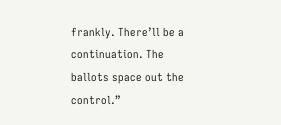frankly. There’ll be a continuation. The ballots space out the control.”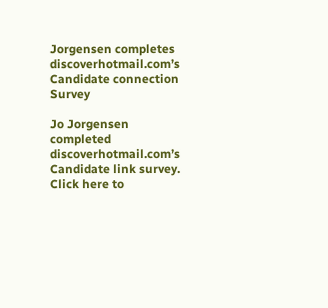Jorgensen completes discoverhotmail.com’s Candidate connection Survey

Jo Jorgensen completed discoverhotmail.com’s Candidate link survey. Click here to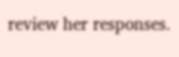review her responses.